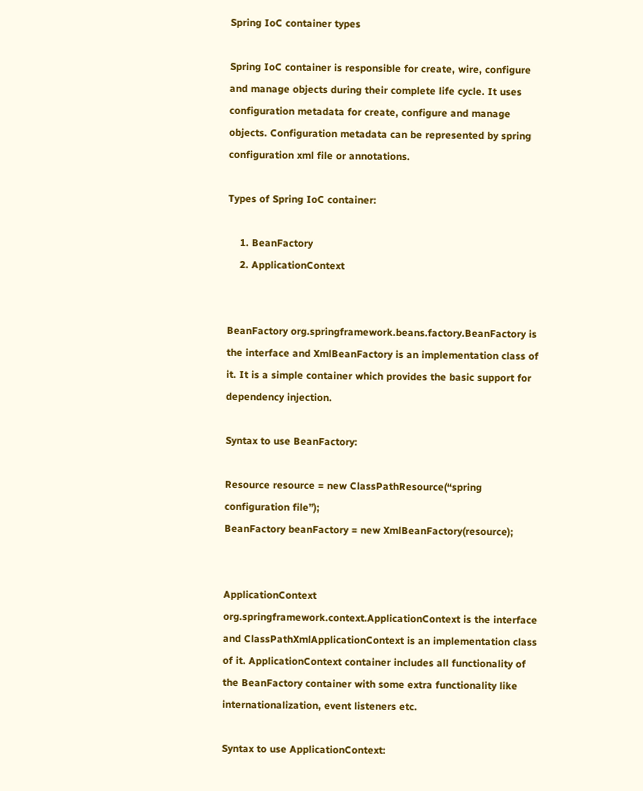Spring IoC container types

Spring IoC container is responsible for create, wire, configure and manage objects during their complete life cycle. It uses configuration metadata for create, configure and manage objects. Configuration metadata can be represented by spring configuration xml file or annotations.

Types of Spring IoC container:

    1. BeanFactory
    2. ApplicationContext


BeanFactory org.springframework.beans.factory.BeanFactory is the interface and XmlBeanFactory is an implementation class of it. It is a simple container which provides the basic support for dependency injection.

Syntax to use BeanFactory:

Resource resource = new ClassPathResource(“spring configuration file”);
BeanFactory beanFactory = new XmlBeanFactory(resource);


ApplicationContext org.springframework.context.ApplicationContext is the interface and ClassPathXmlApplicationContext is an implementation class of it. ApplicationContext container includes all functionality of the BeanFactory container with some extra functionality like internationalization, event listeners etc.

Syntax to use ApplicationContext: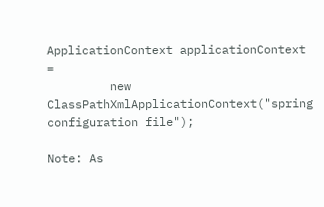ApplicationContext applicationContext  =
         new ClassPathXmlApplicationContext("spring configuration file");

Note: As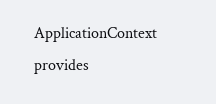ApplicationContext provides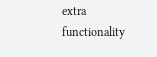extra functionality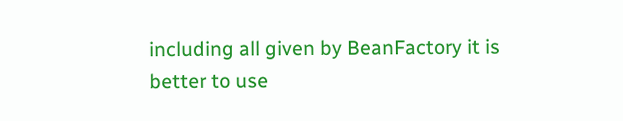including all given by BeanFactory it is better to use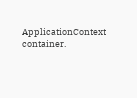ApplicationContext container.